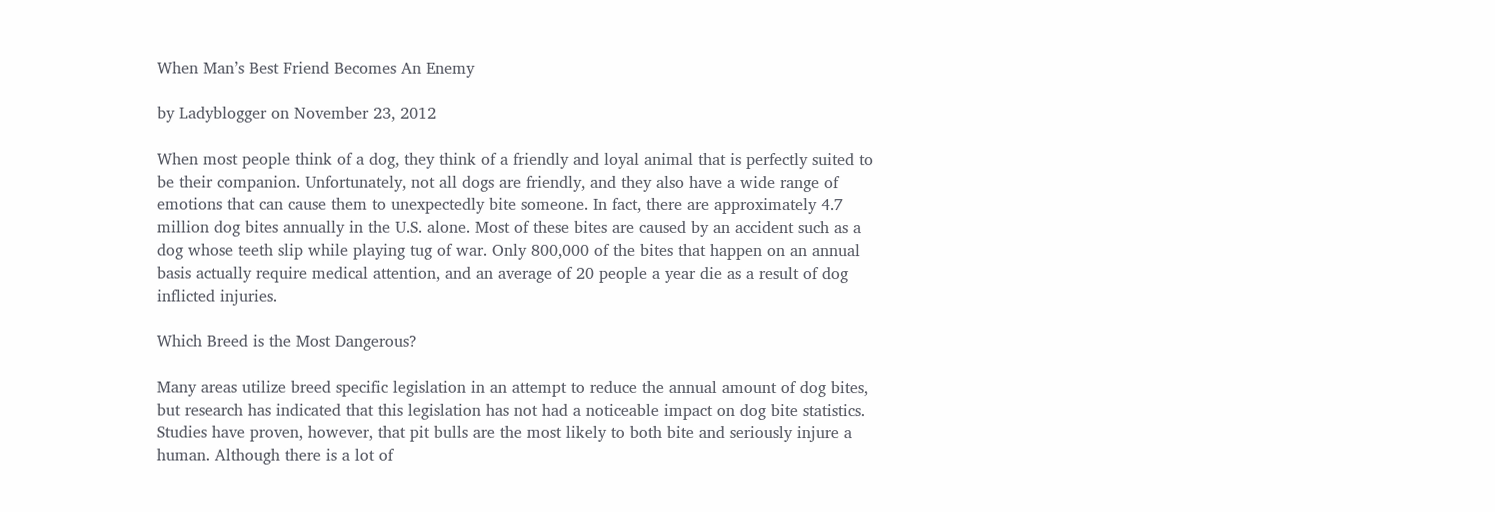When Man’s Best Friend Becomes An Enemy

by Ladyblogger on November 23, 2012

When most people think of a dog, they think of a friendly and loyal animal that is perfectly suited to be their companion. Unfortunately, not all dogs are friendly, and they also have a wide range of emotions that can cause them to unexpectedly bite someone. In fact, there are approximately 4.7 million dog bites annually in the U.S. alone. Most of these bites are caused by an accident such as a dog whose teeth slip while playing tug of war. Only 800,000 of the bites that happen on an annual basis actually require medical attention, and an average of 20 people a year die as a result of dog inflicted injuries.

Which Breed is the Most Dangerous?

Many areas utilize breed specific legislation in an attempt to reduce the annual amount of dog bites, but research has indicated that this legislation has not had a noticeable impact on dog bite statistics. Studies have proven, however, that pit bulls are the most likely to both bite and seriously injure a human. Although there is a lot of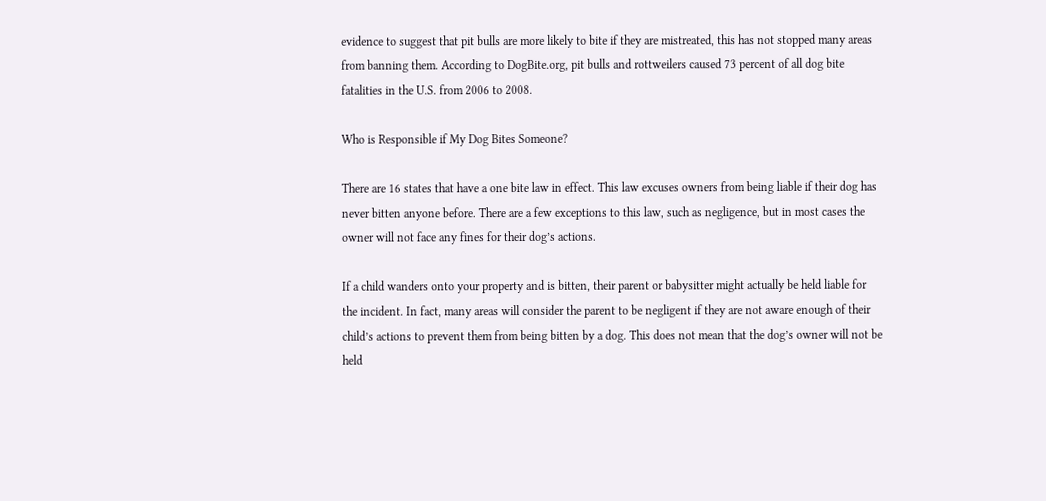evidence to suggest that pit bulls are more likely to bite if they are mistreated, this has not stopped many areas from banning them. According to DogBite.org, pit bulls and rottweilers caused 73 percent of all dog bite fatalities in the U.S. from 2006 to 2008.

Who is Responsible if My Dog Bites Someone?

There are 16 states that have a one bite law in effect. This law excuses owners from being liable if their dog has never bitten anyone before. There are a few exceptions to this law, such as negligence, but in most cases the owner will not face any fines for their dog’s actions.

If a child wanders onto your property and is bitten, their parent or babysitter might actually be held liable for the incident. In fact, many areas will consider the parent to be negligent if they are not aware enough of their child’s actions to prevent them from being bitten by a dog. This does not mean that the dog’s owner will not be held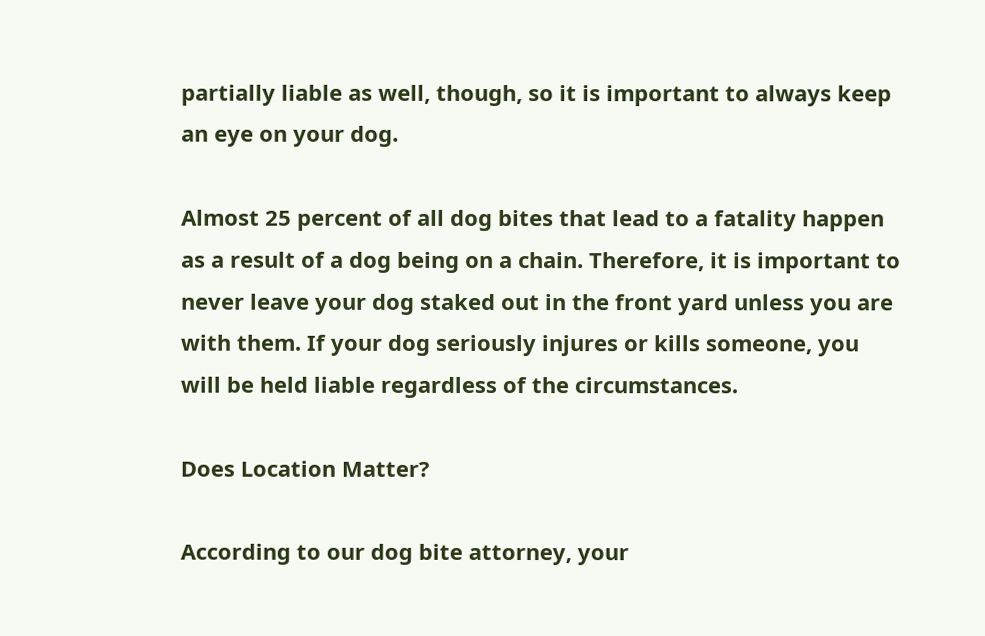partially liable as well, though, so it is important to always keep an eye on your dog.

Almost 25 percent of all dog bites that lead to a fatality happen as a result of a dog being on a chain. Therefore, it is important to never leave your dog staked out in the front yard unless you are with them. If your dog seriously injures or kills someone, you will be held liable regardless of the circumstances.

Does Location Matter?

According to our dog bite attorney, your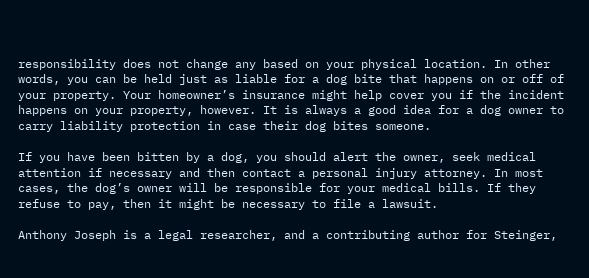responsibility does not change any based on your physical location. In other words, you can be held just as liable for a dog bite that happens on or off of your property. Your homeowner’s insurance might help cover you if the incident happens on your property, however. It is always a good idea for a dog owner to carry liability protection in case their dog bites someone.

If you have been bitten by a dog, you should alert the owner, seek medical attention if necessary and then contact a personal injury attorney. In most cases, the dog’s owner will be responsible for your medical bills. If they refuse to pay, then it might be necessary to file a lawsuit.

Anthony Joseph is a legal researcher, and a contributing author for Steinger,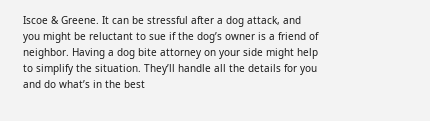Iscoe & Greene. It can be stressful after a dog attack, and you might be reluctant to sue if the dog’s owner is a friend of neighbor. Having a dog bite attorney on your side might help to simplify the situation. They’ll handle all the details for you and do what’s in the best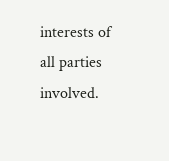interests of all parties involved.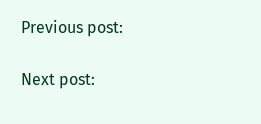Previous post:

Next post: